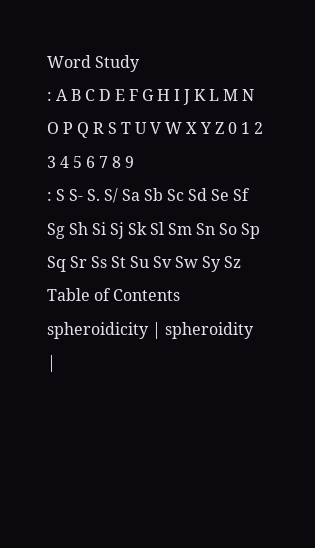Word Study
: A B C D E F G H I J K L M N O P Q R S T U V W X Y Z 0 1 2 3 4 5 6 7 8 9
: S S- S. S/ Sa Sb Sc Sd Se Sf Sg Sh Si Sj Sk Sl Sm Sn So Sp Sq Sr Ss St Su Sv Sw Sy Sz
Table of Contents
spheroidicity | spheroidity |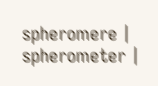spheromere | spherometer |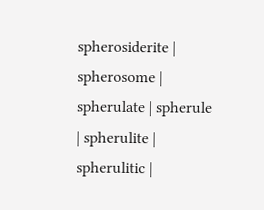spherosiderite | spherosome | spherulate | spherule | spherulite | spherulitic |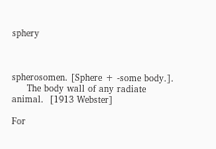sphery



spherosomen. [Sphere + -some body.].
     The body wall of any radiate animal.  [1913 Webster]

For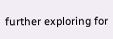further exploring for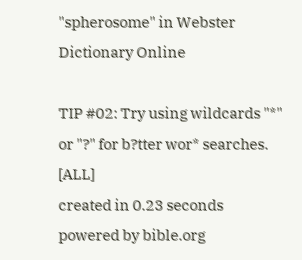"spherosome" in Webster Dictionary Online

TIP #02: Try using wildcards "*" or "?" for b?tter wor* searches. [ALL]
created in 0.23 seconds
powered by bible.org